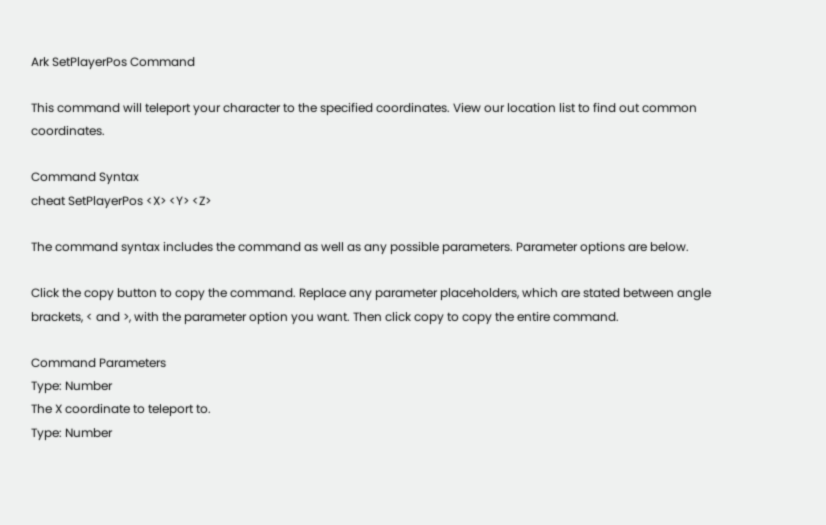Ark SetPlayerPos Command

This command will teleport your character to the specified coordinates. View our location list to find out common coordinates.

Command Syntax
cheat SetPlayerPos <X> <Y> <Z>

The command syntax includes the command as well as any possible parameters. Parameter options are below.

Click the copy button to copy the command. Replace any parameter placeholders, which are stated between angle brackets, < and >, with the parameter option you want. Then click copy to copy the entire command.

Command Parameters
Type: Number
The X coordinate to teleport to.
Type: Number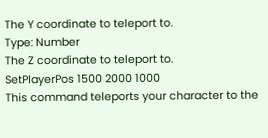The Y coordinate to teleport to.
Type: Number
The Z coordinate to teleport to.
SetPlayerPos 1500 2000 1000
This command teleports your character to the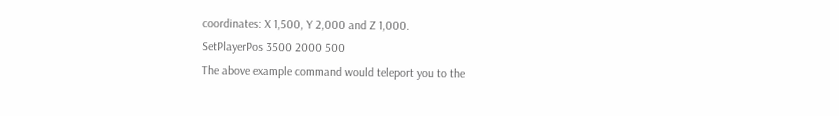coordinates: X 1,500, Y 2,000 and Z 1,000.
SetPlayerPos 3500 2000 500
The above example command would teleport you to the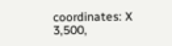coordinates: X 3,500,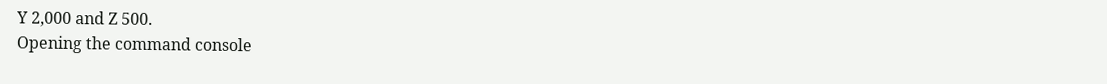Y 2,000 and Z 500.
Opening the command console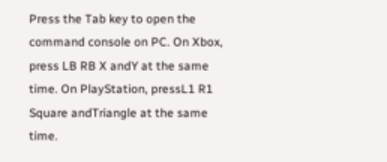Press the Tab key to open the command console on PC. On Xbox, press LB RB X andY at the same time. On PlayStation, pressL1 R1 Square andTriangle at the same time.